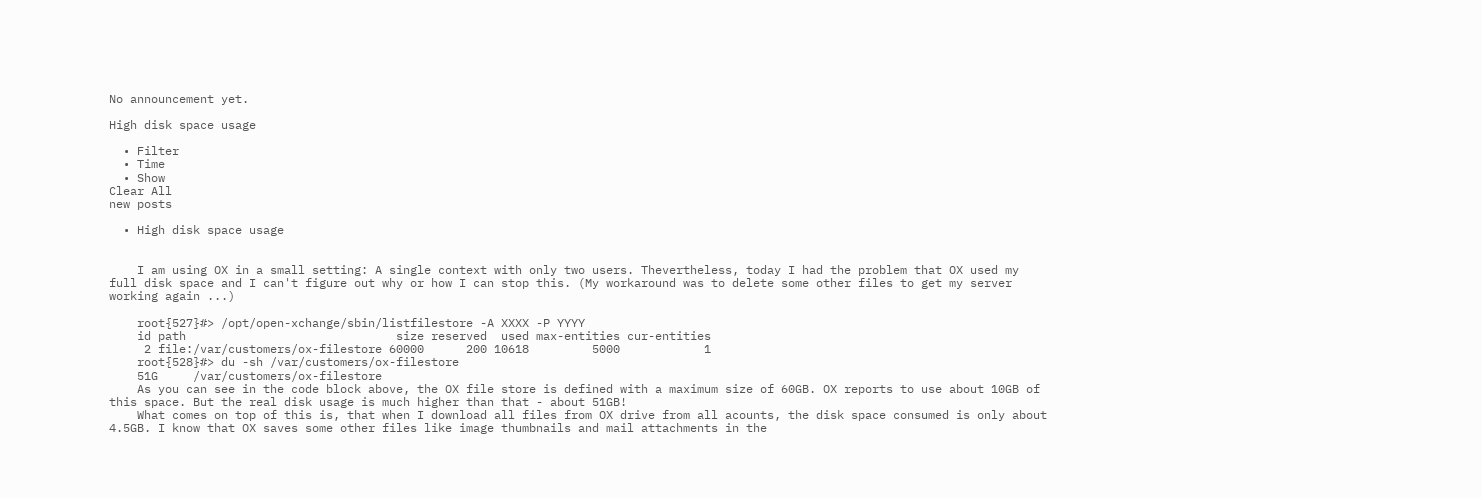No announcement yet.

High disk space usage

  • Filter
  • Time
  • Show
Clear All
new posts

  • High disk space usage


    I am using OX in a small setting: A single context with only two users. Thevertheless, today I had the problem that OX used my full disk space and I can't figure out why or how I can stop this. (My workaround was to delete some other files to get my server working again ...)

    root{527}#> /opt/open-xchange/sbin/listfilestore -A XXXX -P YYYY
    id path                              size reserved  used max-entities cur-entities
     2 file:/var/customers/ox-filestore 60000      200 10618         5000            1
    root{528}#> du -sh /var/customers/ox-filestore
    51G     /var/customers/ox-filestore
    As you can see in the code block above, the OX file store is defined with a maximum size of 60GB. OX reports to use about 10GB of this space. But the real disk usage is much higher than that - about 51GB!
    What comes on top of this is, that when I download all files from OX drive from all acounts, the disk space consumed is only about 4.5GB. I know that OX saves some other files like image thumbnails and mail attachments in the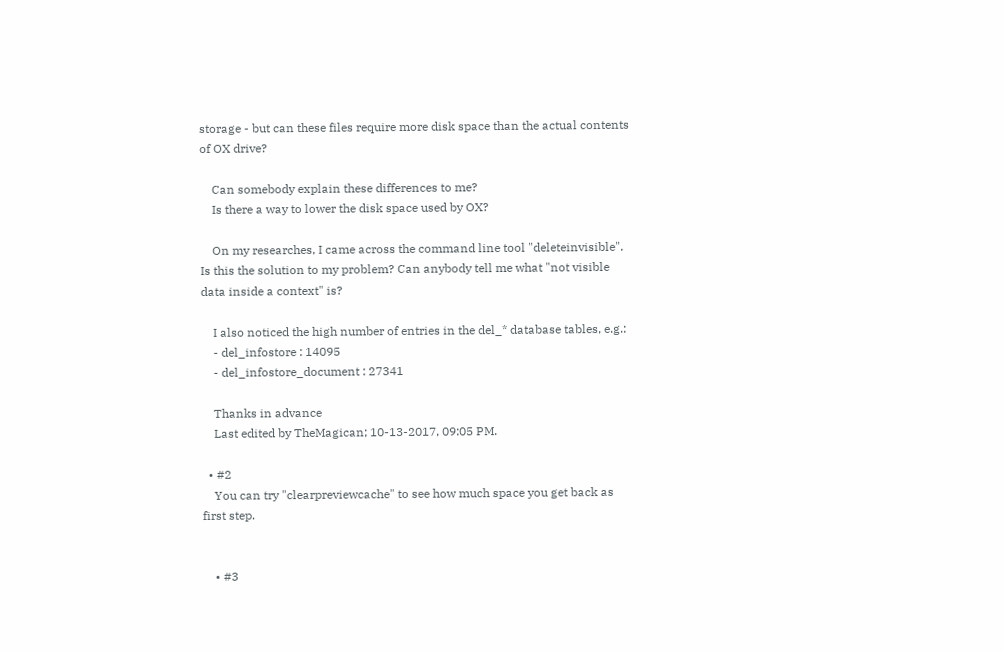storage - but can these files require more disk space than the actual contents of OX drive?

    Can somebody explain these differences to me?
    Is there a way to lower the disk space used by OX?

    On my researches, I came across the command line tool "deleteinvisible". Is this the solution to my problem? Can anybody tell me what "not visible data inside a context" is?

    I also noticed the high number of entries in the del_* database tables, e.g.:
    - del_infostore : 14095
    - del_infostore_document : 27341

    Thanks in advance
    Last edited by TheMagican; 10-13-2017, 09:05 PM.

  • #2
    You can try "clearpreviewcache" to see how much space you get back as first step.


    • #3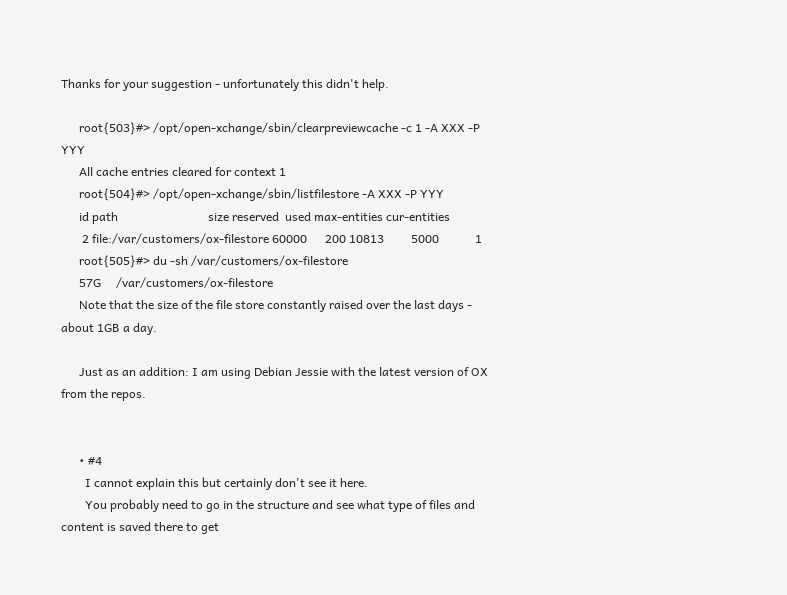Thanks for your suggestion - unfortunately this didn't help.

      root{503}#> /opt/open-xchange/sbin/clearpreviewcache -c 1 -A XXX -P YYY
      All cache entries cleared for context 1
      root{504}#> /opt/open-xchange/sbin/listfilestore -A XXX -P YYY
      id path                              size reserved  used max-entities cur-entities
       2 file:/var/customers/ox-filestore 60000      200 10813         5000            1
      root{505}#> du -sh /var/customers/ox-filestore
      57G     /var/customers/ox-filestore
      Note that the size of the file store constantly raised over the last days - about 1GB a day.

      Just as an addition: I am using Debian Jessie with the latest version of OX from the repos.


      • #4
        I cannot explain this but certainly don't see it here.
        You probably need to go in the structure and see what type of files and content is saved there to get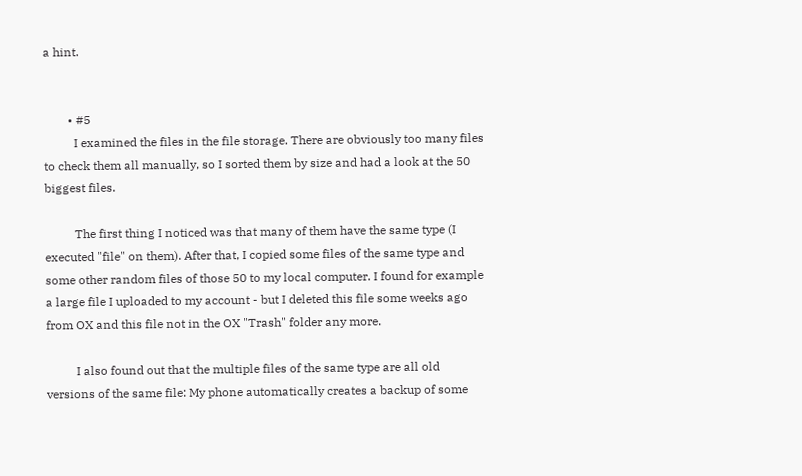a hint.


        • #5
          I examined the files in the file storage. There are obviously too many files to check them all manually, so I sorted them by size and had a look at the 50 biggest files.

          The first thing I noticed was that many of them have the same type (I executed "file" on them). After that, I copied some files of the same type and some other random files of those 50 to my local computer. I found for example a large file I uploaded to my account - but I deleted this file some weeks ago from OX and this file not in the OX "Trash" folder any more.

          I also found out that the multiple files of the same type are all old versions of the same file: My phone automatically creates a backup of some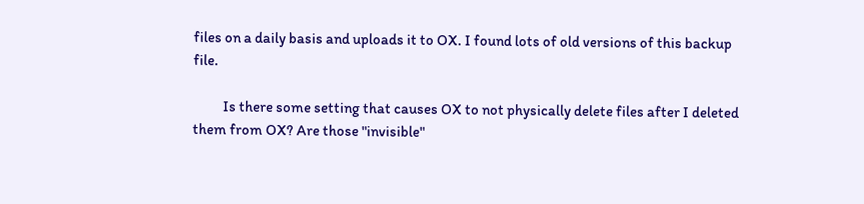files on a daily basis and uploads it to OX. I found lots of old versions of this backup file.

          Is there some setting that causes OX to not physically delete files after I deleted them from OX? Are those "invisible"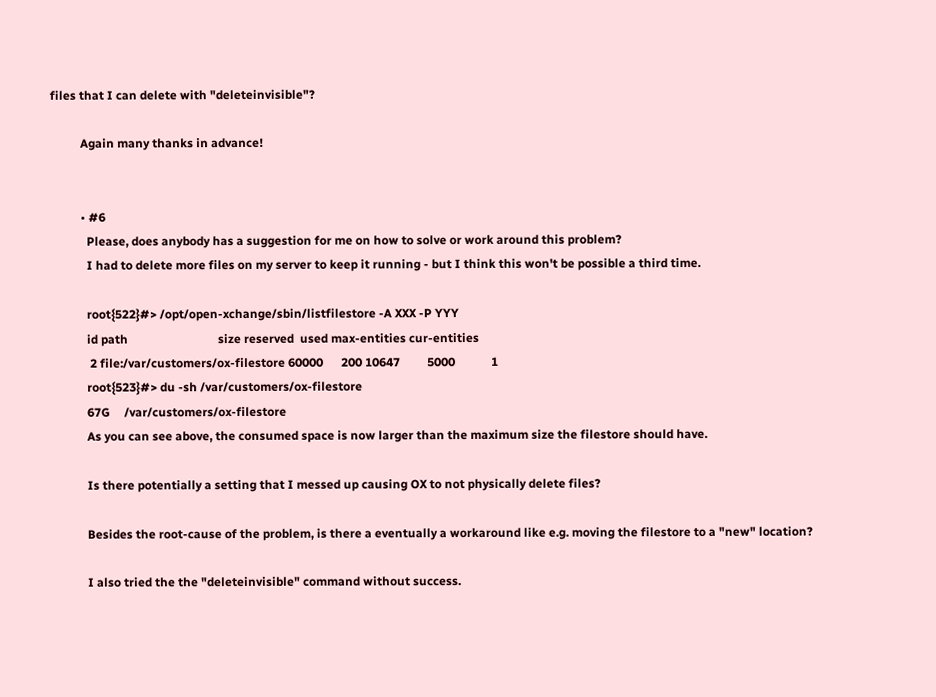files that I can delete with "deleteinvisible"?

          Again many thanks in advance!


          • #6
            Please, does anybody has a suggestion for me on how to solve or work around this problem?
            I had to delete more files on my server to keep it running - but I think this won't be possible a third time.

            root{522}#> /opt/open-xchange/sbin/listfilestore -A XXX -P YYY
            id path                              size reserved  used max-entities cur-entities
             2 file:/var/customers/ox-filestore 60000      200 10647         5000            1
            root{523}#> du -sh /var/customers/ox-filestore
            67G     /var/customers/ox-filestore
            As you can see above, the consumed space is now larger than the maximum size the filestore should have.

            Is there potentially a setting that I messed up causing OX to not physically delete files?

            Besides the root-cause of the problem, is there a eventually a workaround like e.g. moving the filestore to a "new" location?

            I also tried the the "deleteinvisible" command without success.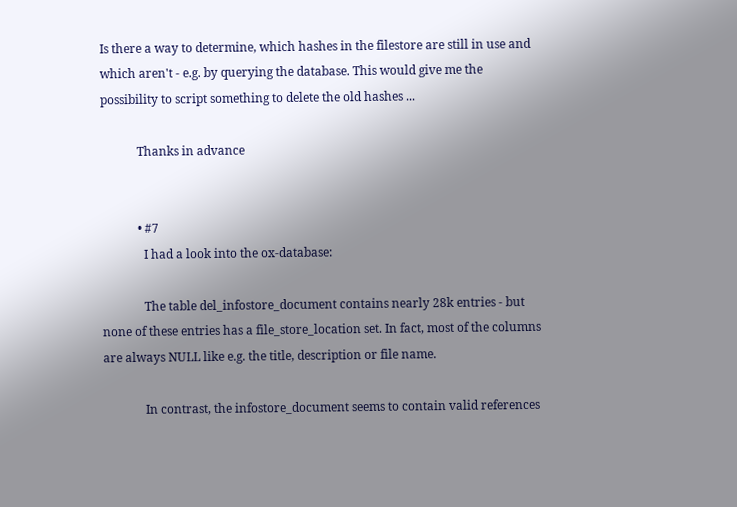Is there a way to determine, which hashes in the filestore are still in use and which aren't - e.g. by querying the database. This would give me the possibility to script something to delete the old hashes ...

            Thanks in advance


            • #7
              I had a look into the ox-database:

              The table del_infostore_document contains nearly 28k entries - but none of these entries has a file_store_location set. In fact, most of the columns are always NULL like e.g. the title, description or file name.

              In contrast, the infostore_document seems to contain valid references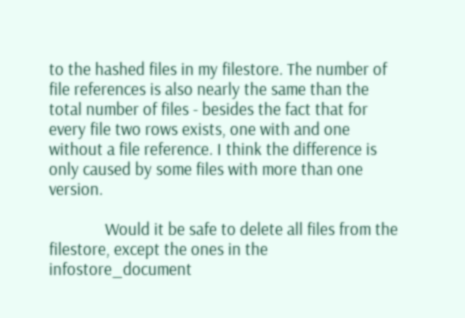to the hashed files in my filestore. The number of file references is also nearly the same than the total number of files - besides the fact that for every file two rows exists, one with and one without a file reference. I think the difference is only caused by some files with more than one version.

              Would it be safe to delete all files from the filestore, except the ones in the infostore_document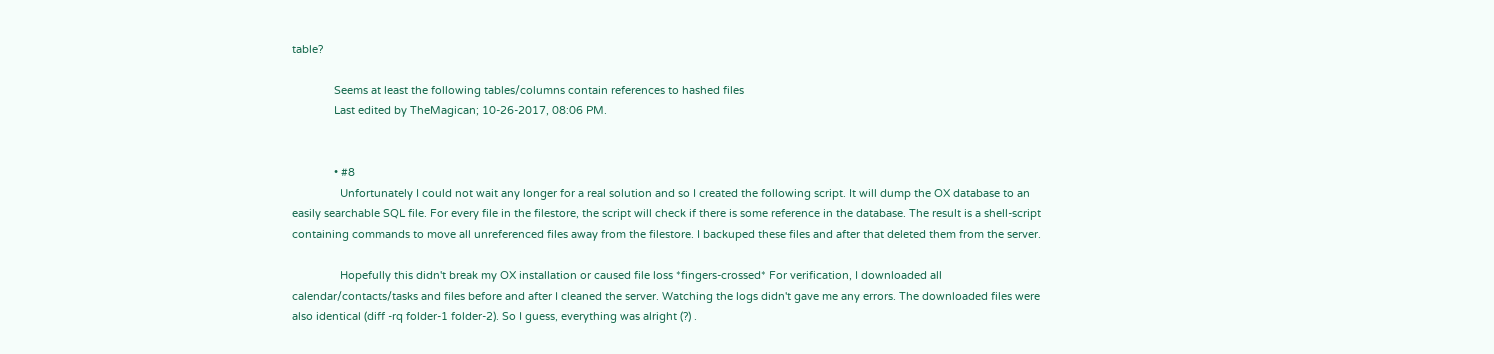table?

              Seems at least the following tables/columns contain references to hashed files
              Last edited by TheMagican; 10-26-2017, 08:06 PM.


              • #8
                Unfortunately I could not wait any longer for a real solution and so I created the following script. It will dump the OX database to an easily searchable SQL file. For every file in the filestore, the script will check if there is some reference in the database. The result is a shell-script containing commands to move all unreferenced files away from the filestore. I backuped these files and after that deleted them from the server.

                Hopefully this didn't break my OX installation or caused file loss *fingers-crossed* For verification, I downloaded all calendar/contacts/tasks and files before and after I cleaned the server. Watching the logs didn't gave me any errors. The downloaded files were also identical (diff -rq folder-1 folder-2). So I guess, everything was alright (?) .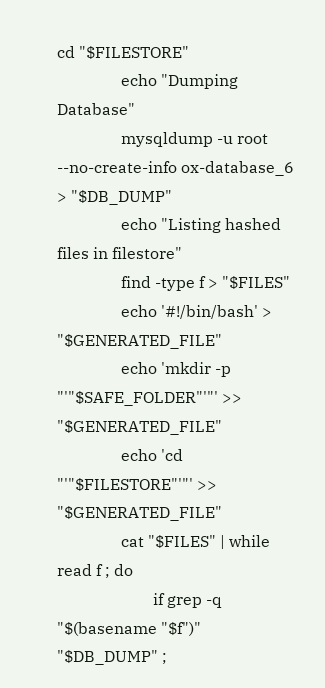cd "$FILESTORE"
                echo "Dumping Database"
                mysqldump -u root --no-create-info ox-database_6 > "$DB_DUMP"
                echo "Listing hashed files in filestore"
                find -type f > "$FILES"
                echo '#!/bin/bash' > "$GENERATED_FILE"
                echo 'mkdir -p "'"$SAFE_FOLDER"'"' >> "$GENERATED_FILE"
                echo 'cd "'"$FILESTORE"'"' >> "$GENERATED_FILE"
                cat "$FILES" | while read f ; do
                        if grep -q "$(basename "$f")" "$DB_DUMP" ;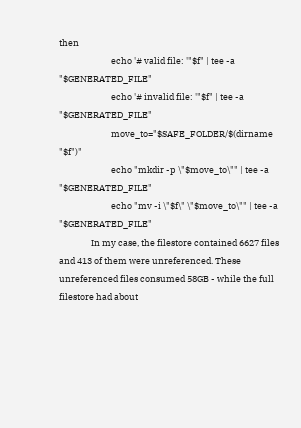then
                          echo '# valid file: '"$f" | tee -a "$GENERATED_FILE"
                          echo '# invalid file: '"$f" | tee -a "$GENERATED_FILE"
                          move_to="$SAFE_FOLDER/$(dirname "$f")"
                          echo "mkdir -p \"$move_to\"" | tee -a "$GENERATED_FILE"
                          echo "mv -i \"$f\" \"$move_to\"" | tee -a "$GENERATED_FILE"
                In my case, the filestore contained 6627 files and 413 of them were unreferenced. These unreferenced files consumed 58GB - while the full filestore had about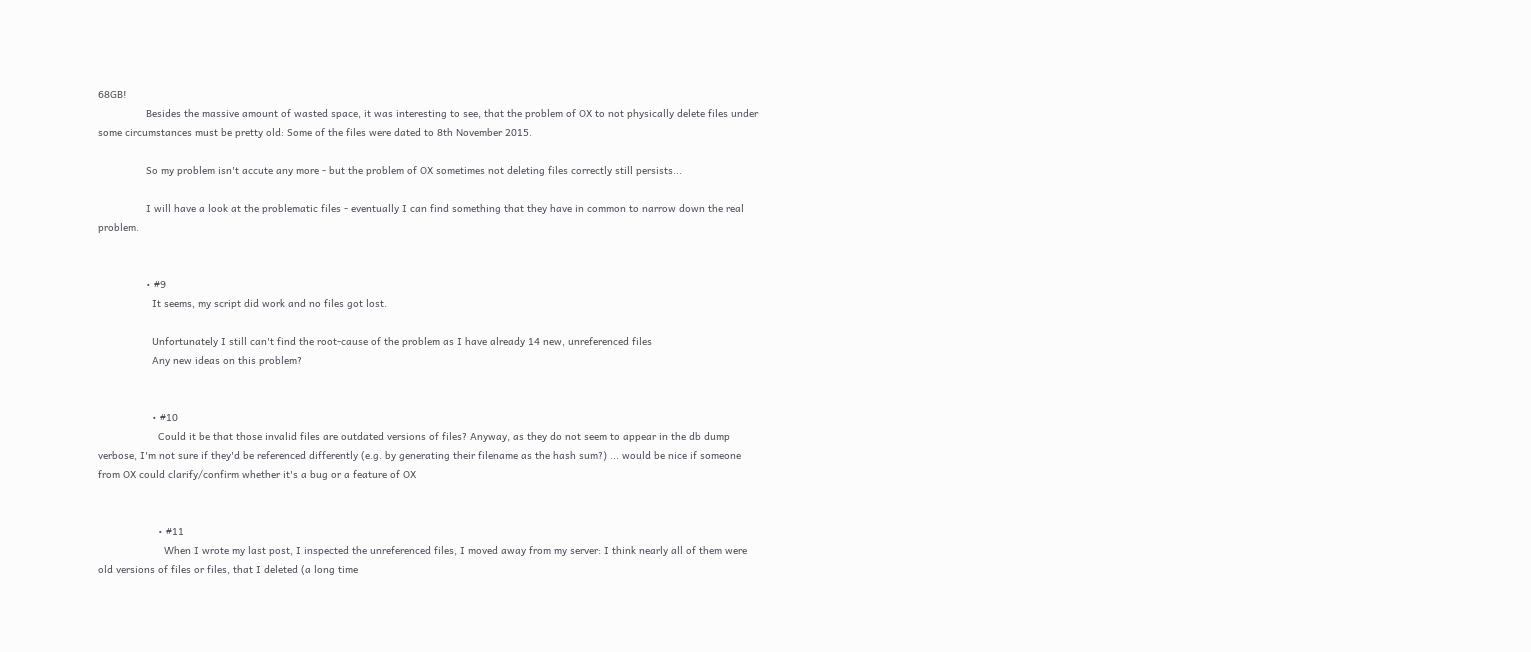68GB!
                Besides the massive amount of wasted space, it was interesting to see, that the problem of OX to not physically delete files under some circumstances must be pretty old: Some of the files were dated to 8th November 2015.

                So my problem isn't accute any more - but the problem of OX sometimes not deleting files correctly still persists...

                I will have a look at the problematic files - eventually I can find something that they have in common to narrow down the real problem.


                • #9
                  It seems, my script did work and no files got lost.

                  Unfortunately I still can't find the root-cause of the problem as I have already 14 new, unreferenced files
                  Any new ideas on this problem?


                  • #10
                    Could it be that those invalid files are outdated versions of files? Anyway, as they do not seem to appear in the db dump verbose, I'm not sure if they'd be referenced differently (e.g. by generating their filename as the hash sum?) ... would be nice if someone from OX could clarify/confirm whether it's a bug or a feature of OX


                    • #11
                      When I wrote my last post, I inspected the unreferenced files, I moved away from my server: I think nearly all of them were old versions of files or files, that I deleted (a long time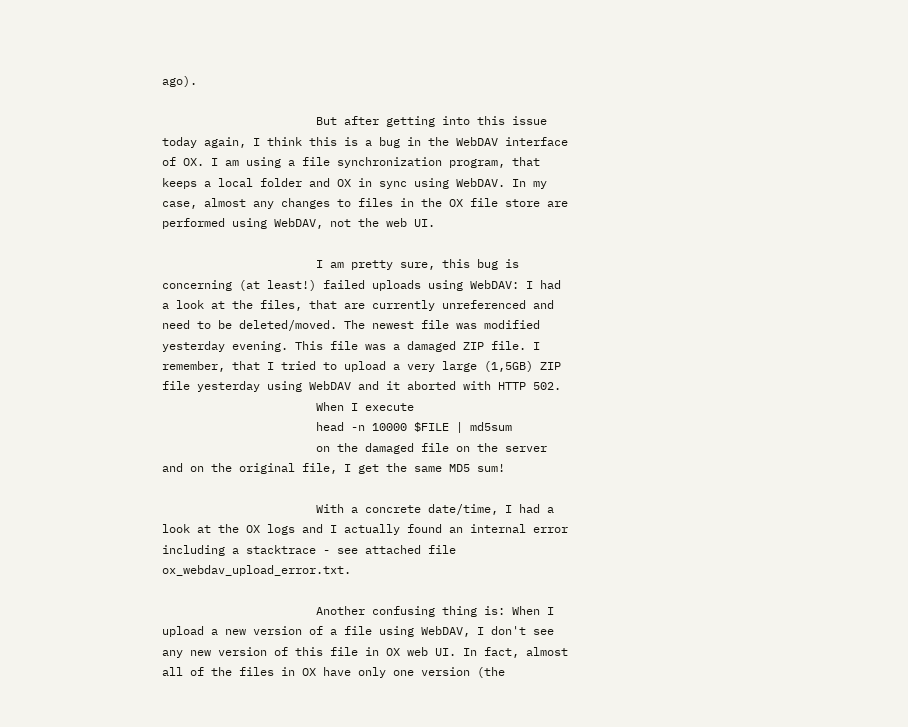ago).

                      But after getting into this issue today again, I think this is a bug in the WebDAV interface of OX. I am using a file synchronization program, that keeps a local folder and OX in sync using WebDAV. In my case, almost any changes to files in the OX file store are performed using WebDAV, not the web UI.

                      I am pretty sure, this bug is concerning (at least!) failed uploads using WebDAV: I had a look at the files, that are currently unreferenced and need to be deleted/moved. The newest file was modified yesterday evening. This file was a damaged ZIP file. I remember, that I tried to upload a very large (1,5GB) ZIP file yesterday using WebDAV and it aborted with HTTP 502.
                      When I execute
                      head -n 10000 $FILE | md5sum
                      on the damaged file on the server and on the original file, I get the same MD5 sum!

                      With a concrete date/time, I had a look at the OX logs and I actually found an internal error including a stacktrace - see attached file ox_webdav_upload_error.txt.

                      Another confusing thing is: When I upload a new version of a file using WebDAV, I don't see any new version of this file in OX web UI. In fact, almost all of the files in OX have only one version (the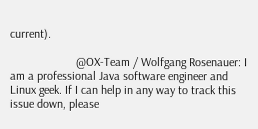current).

                      @OX-Team / Wolfgang Rosenauer: I am a professional Java software engineer and Linux geek. If I can help in any way to track this issue down, please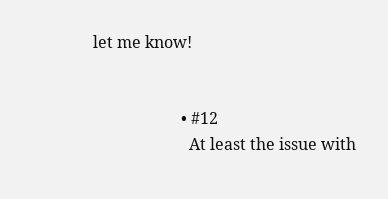let me know!


                      • #12
                        At least the issue with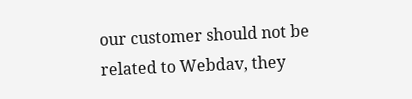our customer should not be related to Webdav, they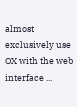almost exclusively use OX with the web interface ...